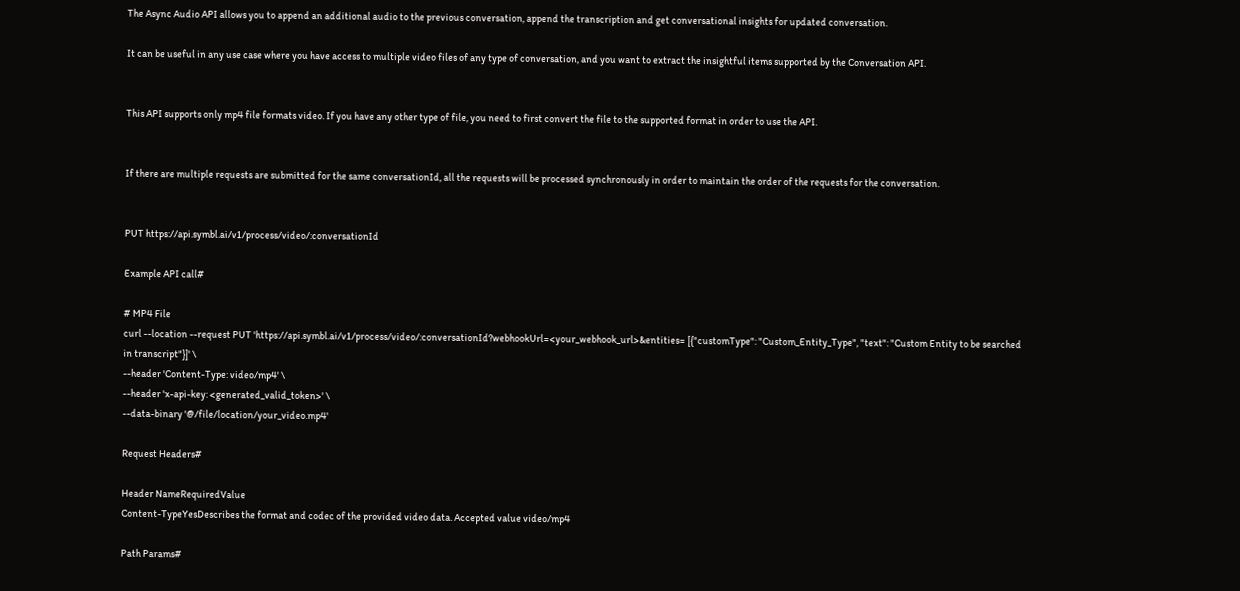The Async Audio API allows you to append an additional audio to the previous conversation, append the transcription and get conversational insights for updated conversation.

It can be useful in any use case where you have access to multiple video files of any type of conversation, and you want to extract the insightful items supported by the Conversation API.


This API supports only mp4 file formats video. If you have any other type of file, you need to first convert the file to the supported format in order to use the API.


If there are multiple requests are submitted for the same conversationId, all the requests will be processed synchronously in order to maintain the order of the requests for the conversation.


PUT https://api.symbl.ai/v1/process/video/:conversationId

Example API call#

# MP4 File
curl --location --request PUT 'https://api.symbl.ai/v1/process/video/:conversationId?webhookUrl=<your_webhook_url>&entities= [{"customType": "Custom_Entity_Type", "text": "Custom Entity to be searched in transcript"}]' \
--header 'Content-Type: video/mp4' \
--header 'x-api-key: <generated_valid_token>' \
--data-binary '@/file/location/your_video.mp4'

Request Headers#

Header NameRequiredValue
Content-TypeYesDescribes the format and codec of the provided video data. Accepted value video/mp4

Path Params#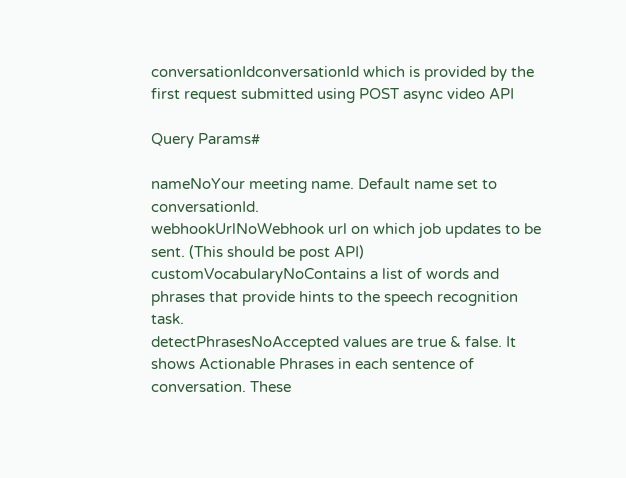conversationIdconversationId which is provided by the first request submitted using POST async video API

Query Params#

nameNoYour meeting name. Default name set to conversationId.
webhookUrlNoWebhook url on which job updates to be sent. (This should be post API)
customVocabularyNoContains a list of words and phrases that provide hints to the speech recognition task.
detectPhrasesNoAccepted values are true & false. It shows Actionable Phrases in each sentence of conversation. These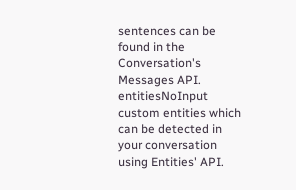sentences can be found in the Conversation's Messages API.
entitiesNoInput custom entities which can be detected in your conversation using Entities' API.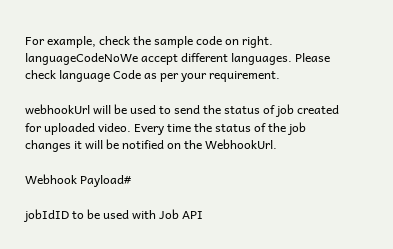For example, check the sample code on right.
languageCodeNoWe accept different languages. Please check language Code as per your requirement.

webhookUrl will be used to send the status of job created for uploaded video. Every time the status of the job changes it will be notified on the WebhookUrl.

Webhook Payload#

jobIdID to be used with Job API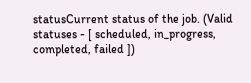statusCurrent status of the job. (Valid statuses - [ scheduled, in_progress, completed, failed ])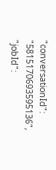"conversationId": "5815170693595136",
"jobId":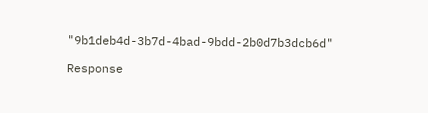"9b1deb4d-3b7d-4bad-9bdd-2b0d7b3dcb6d"

Response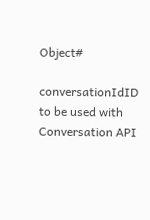Object#

conversationIdID to be used with Conversation API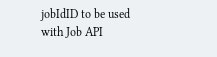jobIdID to be used with Job API